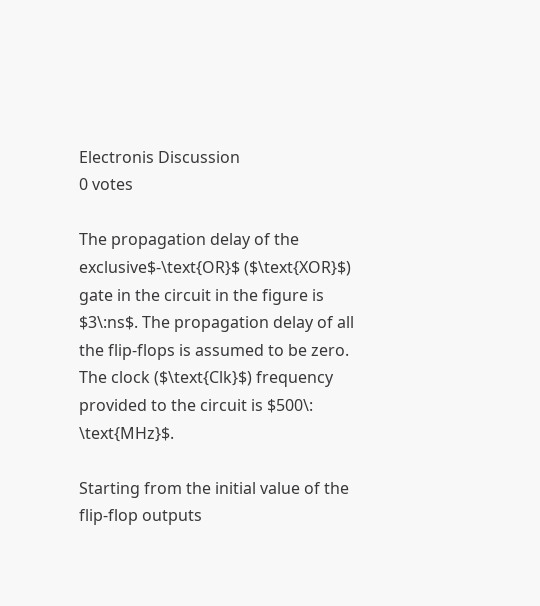Electronis Discussion
0 votes

The propagation delay of the exclusive$-\text{OR}$ ($\text{XOR}$) gate in the circuit in the figure is $3\:ns$. The propagation delay of all the flip-flops is assumed to be zero. The clock ($\text{Clk}$) frequency provided to the circuit is $500\: \text{MHz}$.

Starting from the initial value of the flip-flop outputs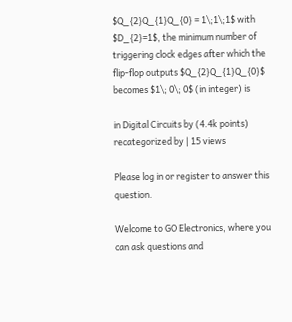$Q_{2}Q_{1}Q_{0} = 1\;1\;1$ with $D_{2}=1$, the minimum number of triggering clock edges after which the flip-flop outputs $Q_{2}Q_{1}Q_{0}$ becomes $1\; 0\; 0$ (in integer) is

in Digital Circuits by (4.4k points)
recategorized by | 15 views

Please log in or register to answer this question.

Welcome to GO Electronics, where you can ask questions and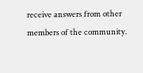receive answers from other members of the community.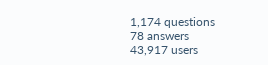1,174 questions
78 answers
43,917 users